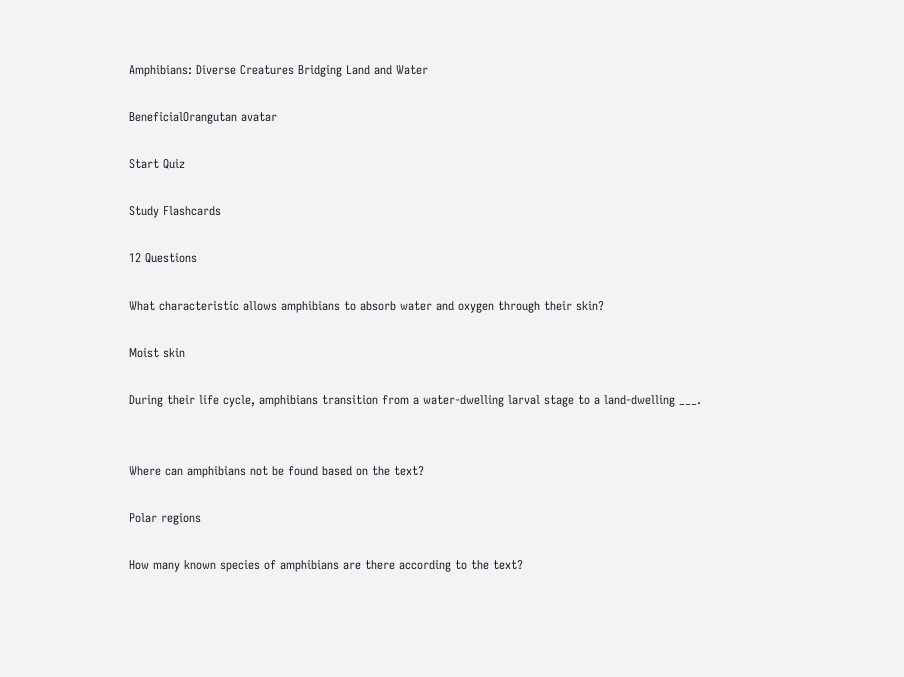Amphibians: Diverse Creatures Bridging Land and Water

BeneficialOrangutan avatar

Start Quiz

Study Flashcards

12 Questions

What characteristic allows amphibians to absorb water and oxygen through their skin?

Moist skin

During their life cycle, amphibians transition from a water-dwelling larval stage to a land-dwelling ___.


Where can amphibians not be found based on the text?

Polar regions

How many known species of amphibians are there according to the text?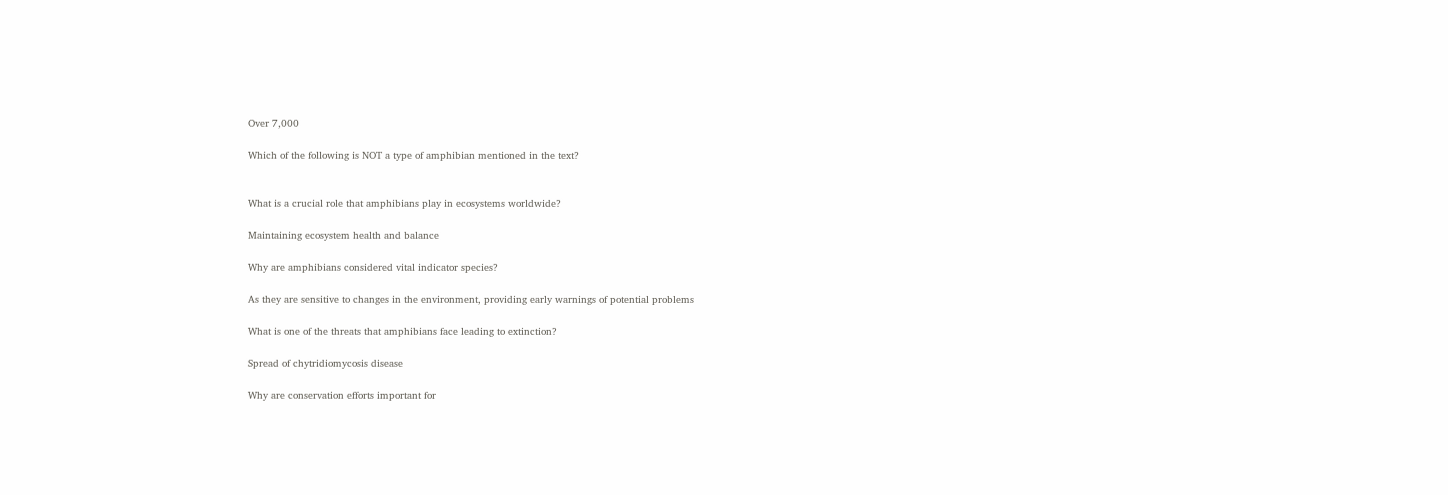Over 7,000

Which of the following is NOT a type of amphibian mentioned in the text?


What is a crucial role that amphibians play in ecosystems worldwide?

Maintaining ecosystem health and balance

Why are amphibians considered vital indicator species?

As they are sensitive to changes in the environment, providing early warnings of potential problems

What is one of the threats that amphibians face leading to extinction?

Spread of chytridiomycosis disease

Why are conservation efforts important for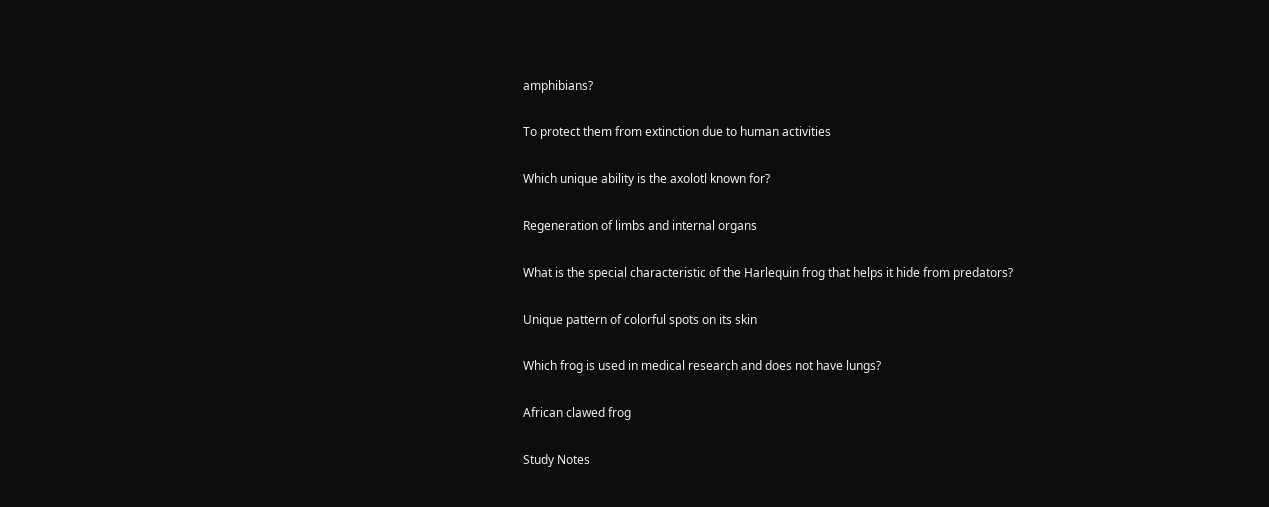amphibians?

To protect them from extinction due to human activities

Which unique ability is the axolotl known for?

Regeneration of limbs and internal organs

What is the special characteristic of the Harlequin frog that helps it hide from predators?

Unique pattern of colorful spots on its skin

Which frog is used in medical research and does not have lungs?

African clawed frog

Study Notes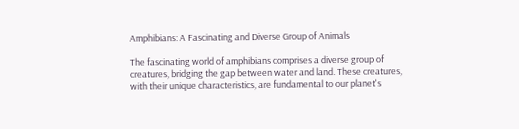Amphibians: A Fascinating and Diverse Group of Animals

The fascinating world of amphibians comprises a diverse group of creatures, bridging the gap between water and land. These creatures, with their unique characteristics, are fundamental to our planet's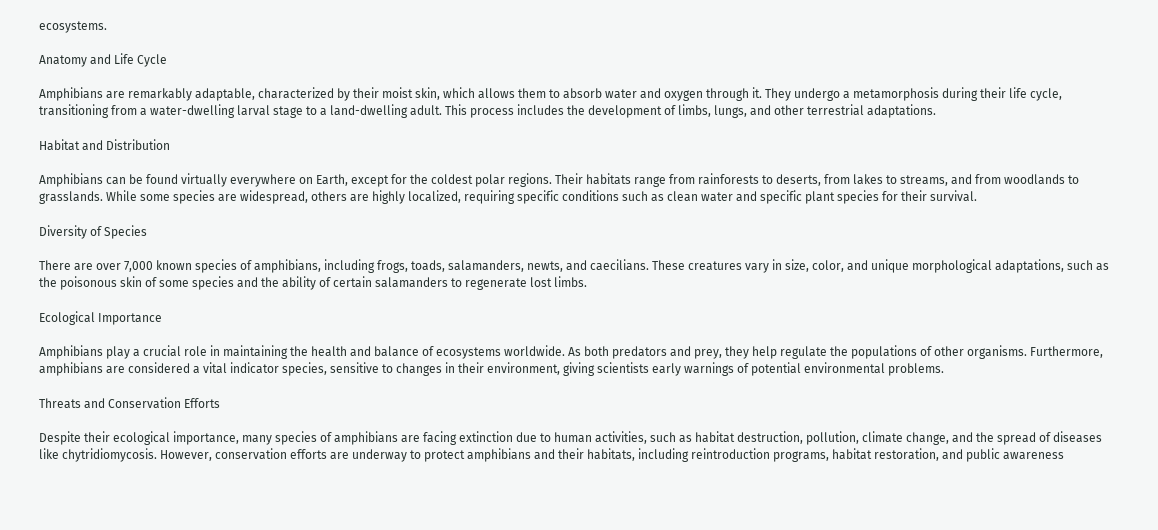ecosystems.

Anatomy and Life Cycle

Amphibians are remarkably adaptable, characterized by their moist skin, which allows them to absorb water and oxygen through it. They undergo a metamorphosis during their life cycle, transitioning from a water-dwelling larval stage to a land-dwelling adult. This process includes the development of limbs, lungs, and other terrestrial adaptations.

Habitat and Distribution

Amphibians can be found virtually everywhere on Earth, except for the coldest polar regions. Their habitats range from rainforests to deserts, from lakes to streams, and from woodlands to grasslands. While some species are widespread, others are highly localized, requiring specific conditions such as clean water and specific plant species for their survival.

Diversity of Species

There are over 7,000 known species of amphibians, including frogs, toads, salamanders, newts, and caecilians. These creatures vary in size, color, and unique morphological adaptations, such as the poisonous skin of some species and the ability of certain salamanders to regenerate lost limbs.

Ecological Importance

Amphibians play a crucial role in maintaining the health and balance of ecosystems worldwide. As both predators and prey, they help regulate the populations of other organisms. Furthermore, amphibians are considered a vital indicator species, sensitive to changes in their environment, giving scientists early warnings of potential environmental problems.

Threats and Conservation Efforts

Despite their ecological importance, many species of amphibians are facing extinction due to human activities, such as habitat destruction, pollution, climate change, and the spread of diseases like chytridiomycosis. However, conservation efforts are underway to protect amphibians and their habitats, including reintroduction programs, habitat restoration, and public awareness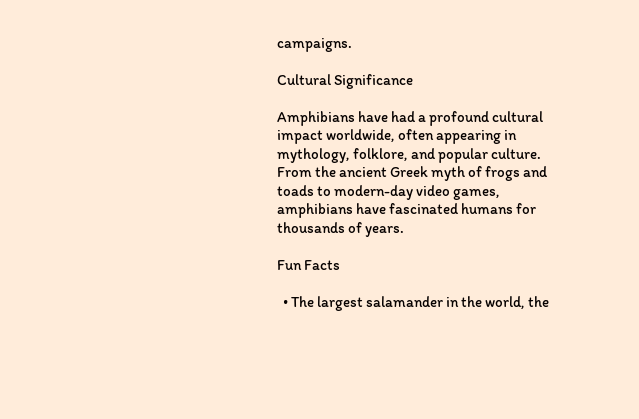campaigns.

Cultural Significance

Amphibians have had a profound cultural impact worldwide, often appearing in mythology, folklore, and popular culture. From the ancient Greek myth of frogs and toads to modern-day video games, amphibians have fascinated humans for thousands of years.

Fun Facts

  • The largest salamander in the world, the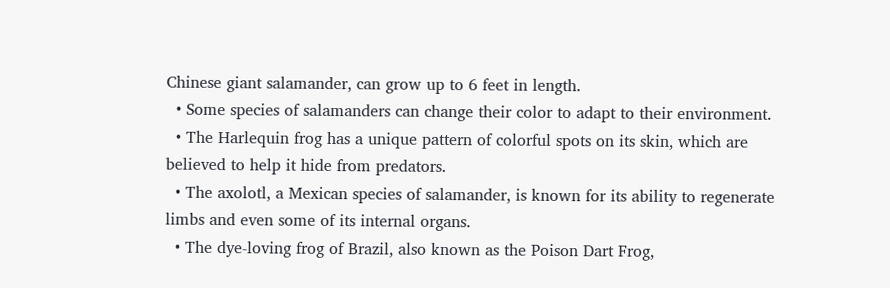Chinese giant salamander, can grow up to 6 feet in length.
  • Some species of salamanders can change their color to adapt to their environment.
  • The Harlequin frog has a unique pattern of colorful spots on its skin, which are believed to help it hide from predators.
  • The axolotl, a Mexican species of salamander, is known for its ability to regenerate limbs and even some of its internal organs.
  • The dye-loving frog of Brazil, also known as the Poison Dart Frog,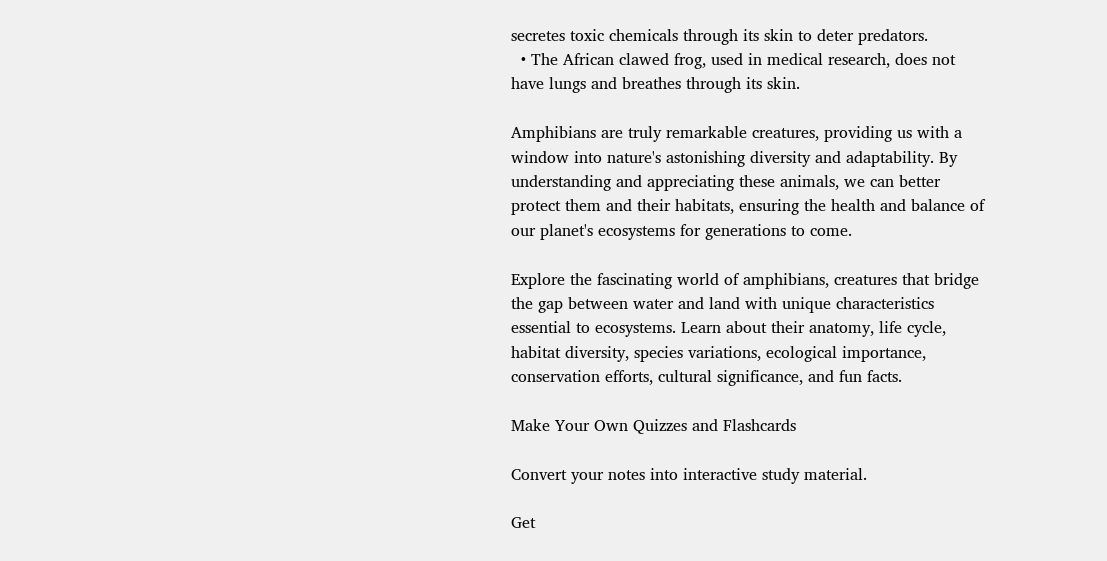secretes toxic chemicals through its skin to deter predators.
  • The African clawed frog, used in medical research, does not have lungs and breathes through its skin.

Amphibians are truly remarkable creatures, providing us with a window into nature's astonishing diversity and adaptability. By understanding and appreciating these animals, we can better protect them and their habitats, ensuring the health and balance of our planet's ecosystems for generations to come.

Explore the fascinating world of amphibians, creatures that bridge the gap between water and land with unique characteristics essential to ecosystems. Learn about their anatomy, life cycle, habitat diversity, species variations, ecological importance, conservation efforts, cultural significance, and fun facts.

Make Your Own Quizzes and Flashcards

Convert your notes into interactive study material.

Get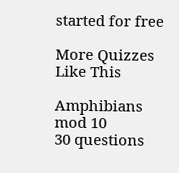started for free

More Quizzes Like This

Amphibians mod 10
30 questions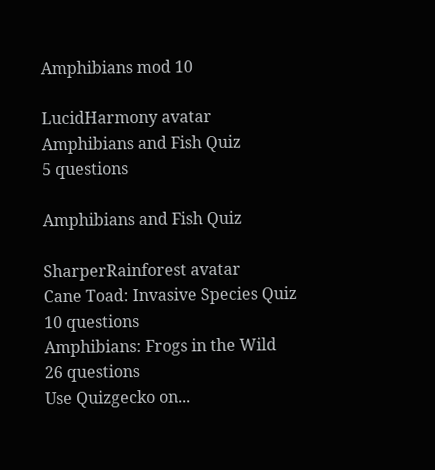Amphibians mod 10

LucidHarmony avatar
Amphibians and Fish Quiz
5 questions

Amphibians and Fish Quiz

SharperRainforest avatar
Cane Toad: Invasive Species Quiz
10 questions
Amphibians: Frogs in the Wild
26 questions
Use Quizgecko on...